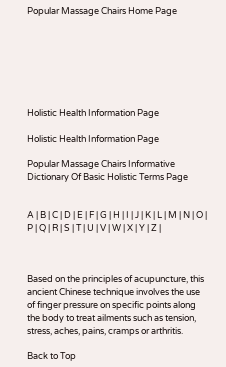Popular Massage Chairs Home Page







Holistic Health Information Page

Holistic Health Information Page

Popular Massage Chairs Informative Dictionary Of Basic Holistic Terms Page


A | B | C | D | E | F | G | H | I | J | K | L | M | N | O | P | Q | R | S | T | U | V | W | X | Y | Z |



Based on the principles of acupuncture, this ancient Chinese technique involves the use of finger pressure on specific points along the body to treat ailments such as tension, stress, aches, pains, cramps or arthritis.

Back to Top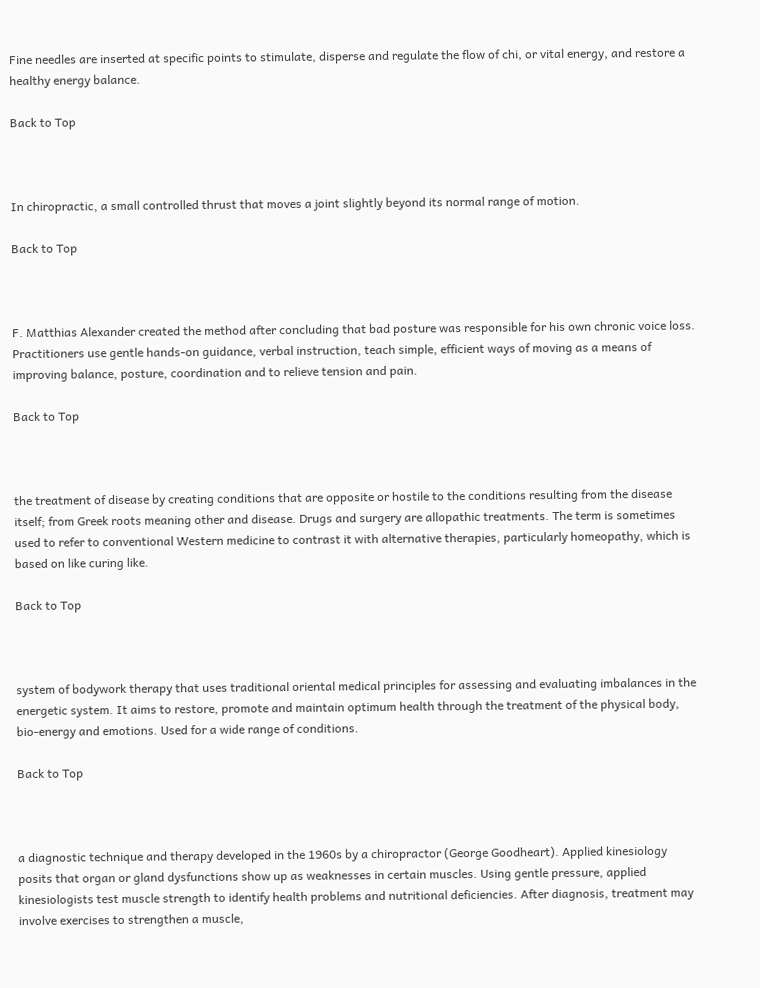Fine needles are inserted at specific points to stimulate, disperse and regulate the flow of chi, or vital energy, and restore a healthy energy balance.

Back to Top



In chiropractic, a small controlled thrust that moves a joint slightly beyond its normal range of motion.

Back to Top



F. Matthias Alexander created the method after concluding that bad posture was responsible for his own chronic voice loss. Practitioners use gentle hands-on guidance, verbal instruction, teach simple, efficient ways of moving as a means of improving balance, posture, coordination and to relieve tension and pain.

Back to Top



the treatment of disease by creating conditions that are opposite or hostile to the conditions resulting from the disease itself; from Greek roots meaning other and disease. Drugs and surgery are allopathic treatments. The term is sometimes used to refer to conventional Western medicine to contrast it with alternative therapies, particularly homeopathy, which is based on like curing like.

Back to Top



system of bodywork therapy that uses traditional oriental medical principles for assessing and evaluating imbalances in the energetic system. It aims to restore, promote and maintain optimum health through the treatment of the physical body, bio-energy and emotions. Used for a wide range of conditions.

Back to Top



a diagnostic technique and therapy developed in the 1960s by a chiropractor (George Goodheart). Applied kinesiology posits that organ or gland dysfunctions show up as weaknesses in certain muscles. Using gentle pressure, applied kinesiologists test muscle strength to identify health problems and nutritional deficiencies. After diagnosis, treatment may involve exercises to strengthen a muscle,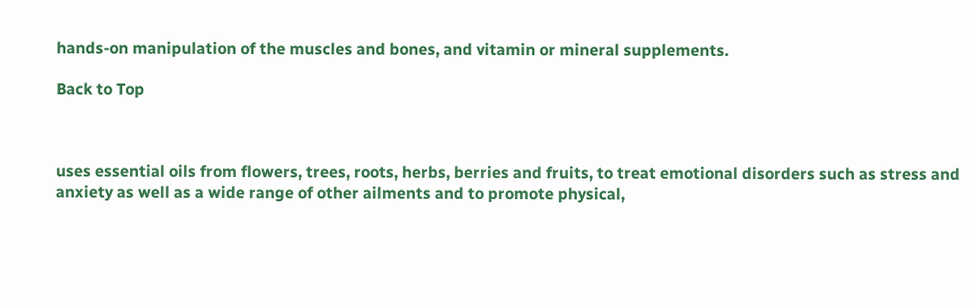hands-on manipulation of the muscles and bones, and vitamin or mineral supplements.

Back to Top



uses essential oils from flowers, trees, roots, herbs, berries and fruits, to treat emotional disorders such as stress and anxiety as well as a wide range of other ailments and to promote physical,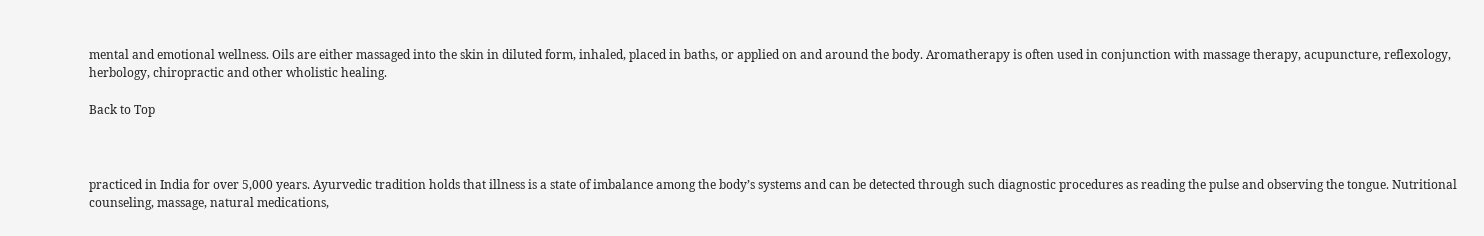mental and emotional wellness. Oils are either massaged into the skin in diluted form, inhaled, placed in baths, or applied on and around the body. Aromatherapy is often used in conjunction with massage therapy, acupuncture, reflexology, herbology, chiropractic and other wholistic healing.

Back to Top



practiced in India for over 5,000 years. Ayurvedic tradition holds that illness is a state of imbalance among the body’s systems and can be detected through such diagnostic procedures as reading the pulse and observing the tongue. Nutritional counseling, massage, natural medications,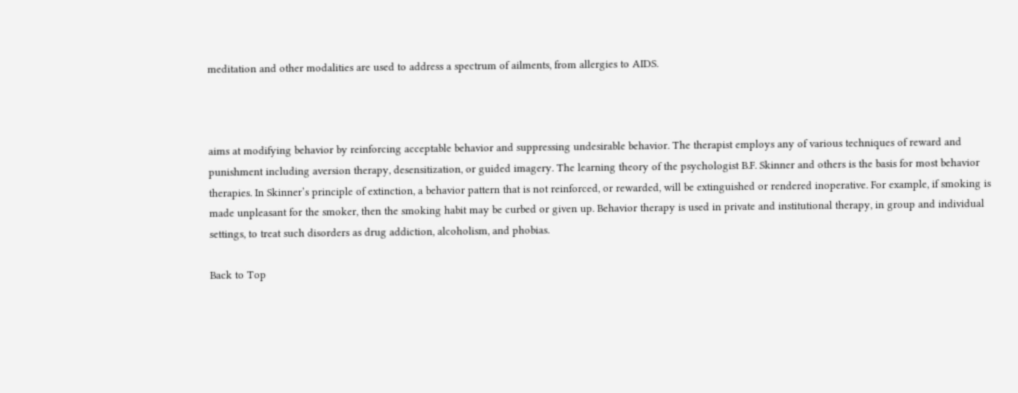meditation and other modalities are used to address a spectrum of ailments, from allergies to AIDS.



aims at modifying behavior by reinforcing acceptable behavior and suppressing undesirable behavior. The therapist employs any of various techniques of reward and punishment including aversion therapy, desensitization, or guided imagery. The learning theory of the psychologist B.F. Skinner and others is the basis for most behavior therapies. In Skinner’s principle of extinction, a behavior pattern that is not reinforced, or rewarded, will be extinguished or rendered inoperative. For example, if smoking is made unpleasant for the smoker, then the smoking habit may be curbed or given up. Behavior therapy is used in private and institutional therapy, in group and individual settings, to treat such disorders as drug addiction, alcoholism, and phobias.

Back to Top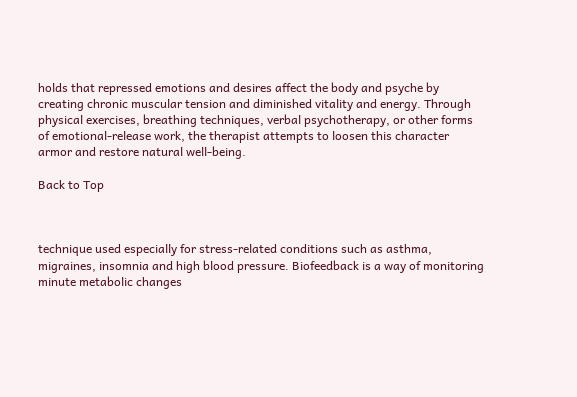holds that repressed emotions and desires affect the body and psyche by creating chronic muscular tension and diminished vitality and energy. Through physical exercises, breathing techniques, verbal psychotherapy, or other forms of emotional-release work, the therapist attempts to loosen this character armor and restore natural well-being.

Back to Top



technique used especially for stress-related conditions such as asthma, migraines, insomnia and high blood pressure. Biofeedback is a way of monitoring minute metabolic changes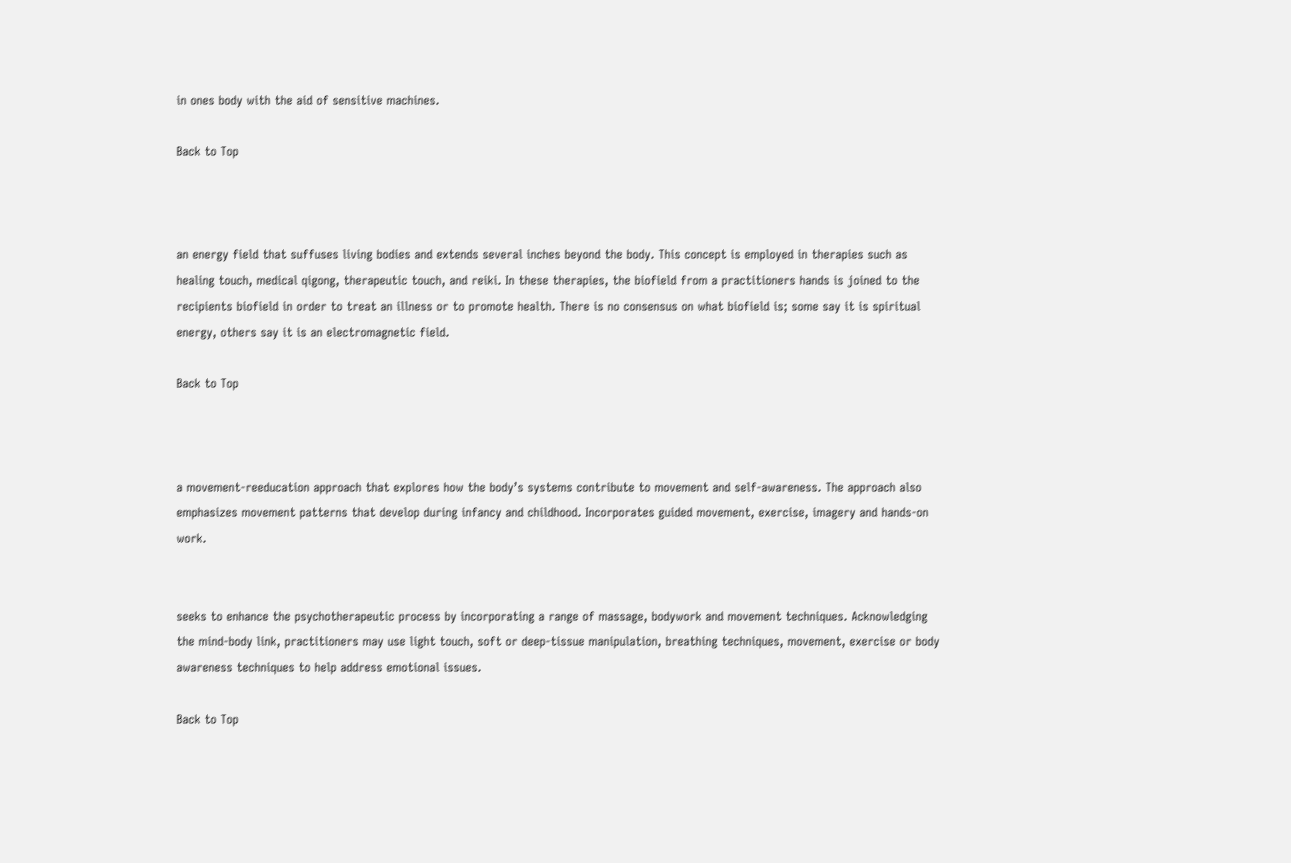in ones body with the aid of sensitive machines.

Back to Top



an energy field that suffuses living bodies and extends several inches beyond the body. This concept is employed in therapies such as healing touch, medical qigong, therapeutic touch, and reiki. In these therapies, the biofield from a practitioners hands is joined to the recipients biofield in order to treat an illness or to promote health. There is no consensus on what biofield is; some say it is spiritual energy, others say it is an electromagnetic field.

Back to Top



a movement-reeducation approach that explores how the body’s systems contribute to movement and self-awareness. The approach also emphasizes movement patterns that develop during infancy and childhood. Incorporates guided movement, exercise, imagery and hands-on work.


seeks to enhance the psychotherapeutic process by incorporating a range of massage, bodywork and movement techniques. Acknowledging the mind-body link, practitioners may use light touch, soft or deep-tissue manipulation, breathing techniques, movement, exercise or body awareness techniques to help address emotional issues.

Back to Top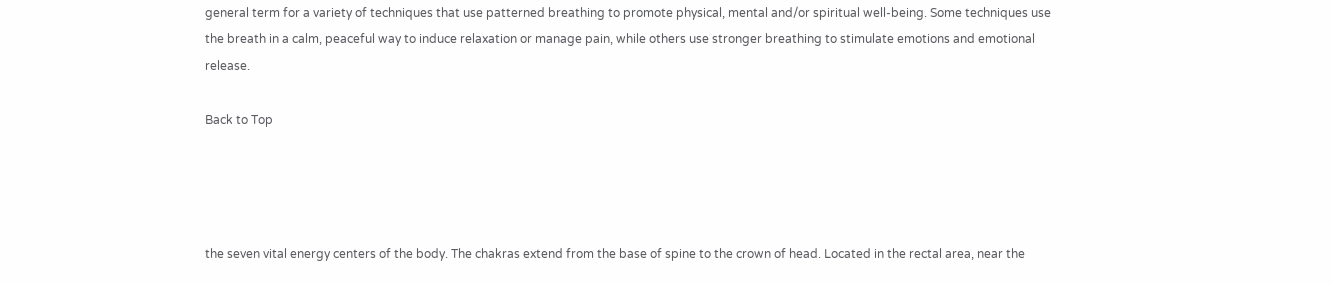general term for a variety of techniques that use patterned breathing to promote physical, mental and/or spiritual well-being. Some techniques use the breath in a calm, peaceful way to induce relaxation or manage pain, while others use stronger breathing to stimulate emotions and emotional release.

Back to Top




the seven vital energy centers of the body. The chakras extend from the base of spine to the crown of head. Located in the rectal area, near the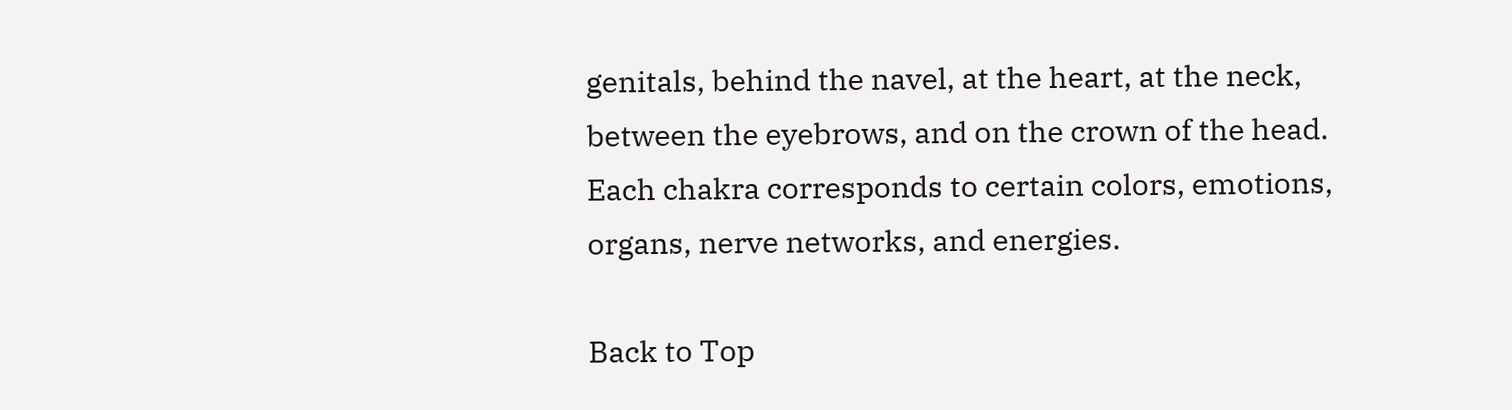genitals, behind the navel, at the heart, at the neck, between the eyebrows, and on the crown of the head. Each chakra corresponds to certain colors, emotions, organs, nerve networks, and energies.

Back to Top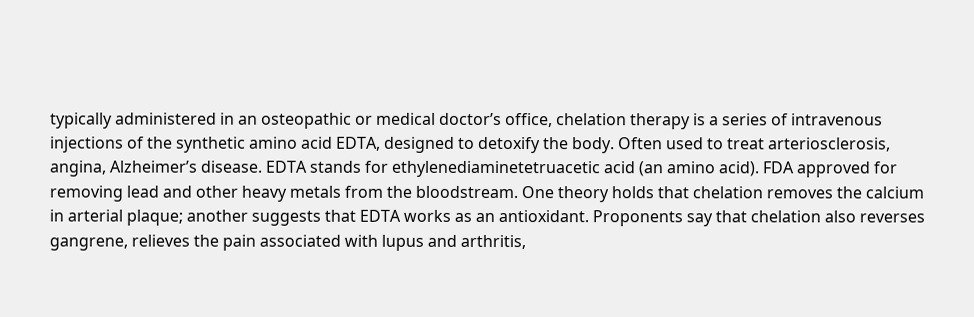typically administered in an osteopathic or medical doctor’s office, chelation therapy is a series of intravenous injections of the synthetic amino acid EDTA, designed to detoxify the body. Often used to treat arteriosclerosis, angina, Alzheimer’s disease. EDTA stands for ethylenediaminetetruacetic acid (an amino acid). FDA approved for removing lead and other heavy metals from the bloodstream. One theory holds that chelation removes the calcium in arterial plaque; another suggests that EDTA works as an antioxidant. Proponents say that chelation also reverses gangrene, relieves the pain associated with lupus and arthritis,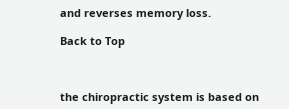and reverses memory loss.

Back to Top



the chiropractic system is based on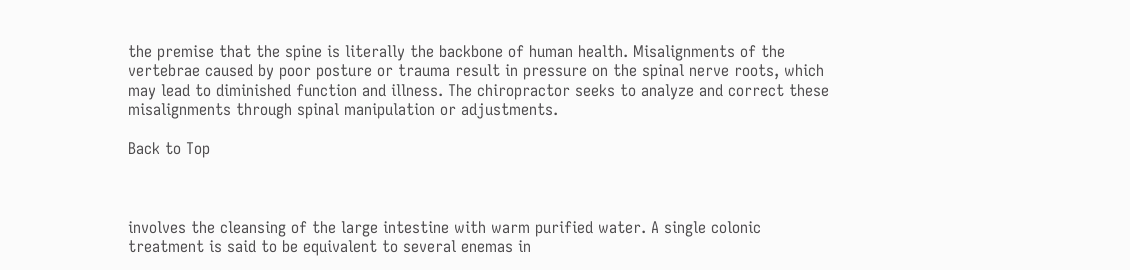the premise that the spine is literally the backbone of human health. Misalignments of the vertebrae caused by poor posture or trauma result in pressure on the spinal nerve roots, which may lead to diminished function and illness. The chiropractor seeks to analyze and correct these misalignments through spinal manipulation or adjustments.

Back to Top



involves the cleansing of the large intestine with warm purified water. A single colonic treatment is said to be equivalent to several enemas in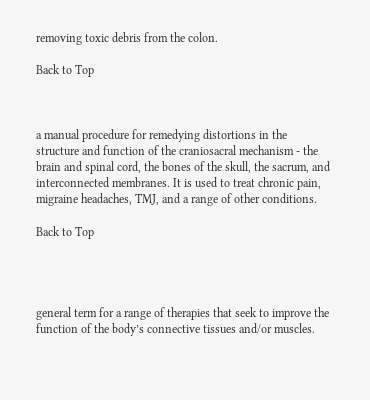removing toxic debris from the colon.

Back to Top



a manual procedure for remedying distortions in the structure and function of the craniosacral mechanism - the brain and spinal cord, the bones of the skull, the sacrum, and interconnected membranes. It is used to treat chronic pain, migraine headaches, TMJ, and a range of other conditions.

Back to Top




general term for a range of therapies that seek to improve the function of the body’s connective tissues and/or muscles.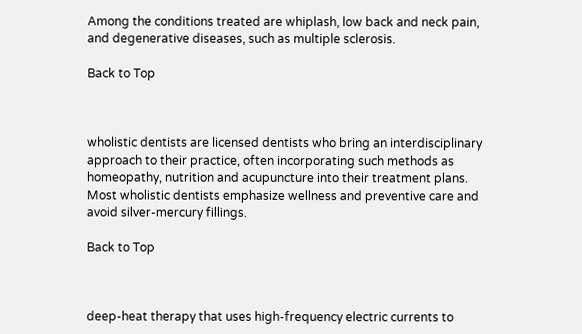Among the conditions treated are whiplash, low back and neck pain, and degenerative diseases, such as multiple sclerosis.

Back to Top



wholistic dentists are licensed dentists who bring an interdisciplinary approach to their practice, often incorporating such methods as homeopathy, nutrition and acupuncture into their treatment plans. Most wholistic dentists emphasize wellness and preventive care and avoid silver-mercury fillings.

Back to Top



deep-heat therapy that uses high-frequency electric currents to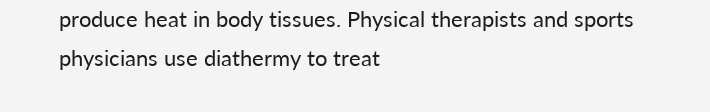produce heat in body tissues. Physical therapists and sports physicians use diathermy to treat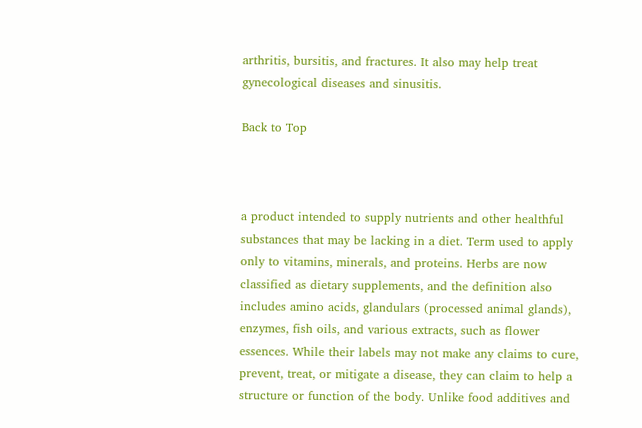arthritis, bursitis, and fractures. It also may help treat gynecological diseases and sinusitis.

Back to Top



a product intended to supply nutrients and other healthful substances that may be lacking in a diet. Term used to apply only to vitamins, minerals, and proteins. Herbs are now classified as dietary supplements, and the definition also includes amino acids, glandulars (processed animal glands), enzymes, fish oils, and various extracts, such as flower essences. While their labels may not make any claims to cure, prevent, treat, or mitigate a disease, they can claim to help a structure or function of the body. Unlike food additives and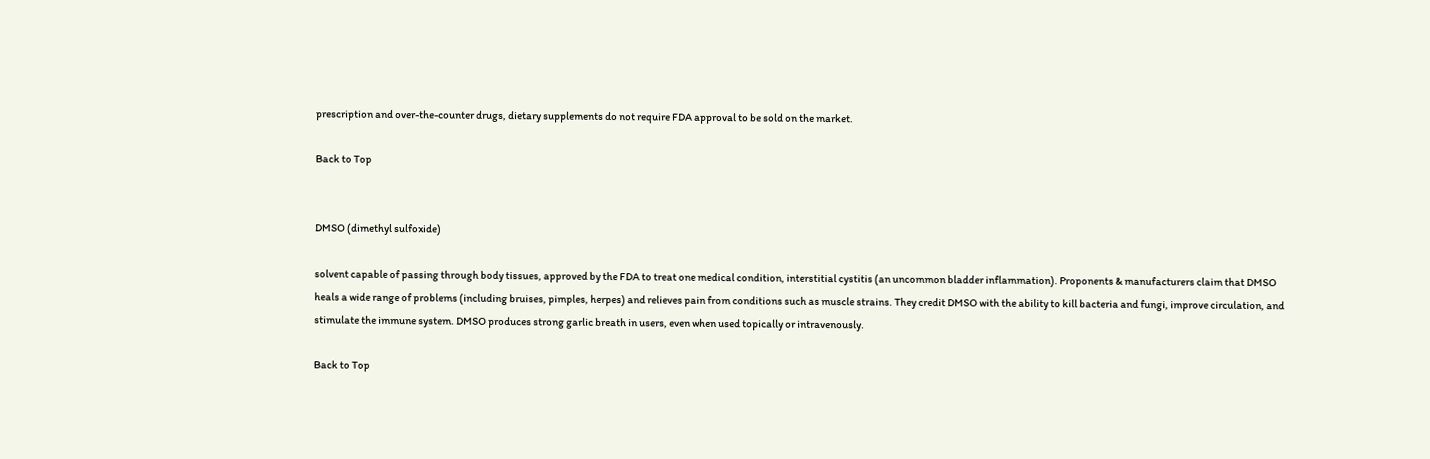prescription and over-the-counter drugs, dietary supplements do not require FDA approval to be sold on the market.

Back to Top


DMSO (dimethyl sulfoxide)

solvent capable of passing through body tissues, approved by the FDA to treat one medical condition, interstitial cystitis (an uncommon bladder inflammation). Proponents & manufacturers claim that DMSO heals a wide range of problems (including bruises, pimples, herpes) and relieves pain from conditions such as muscle strains. They credit DMSO with the ability to kill bacteria and fungi, improve circulation, and stimulate the immune system. DMSO produces strong garlic breath in users, even when used topically or intravenously.

Back to Top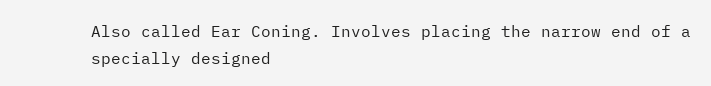Also called Ear Coning. Involves placing the narrow end of a specially designed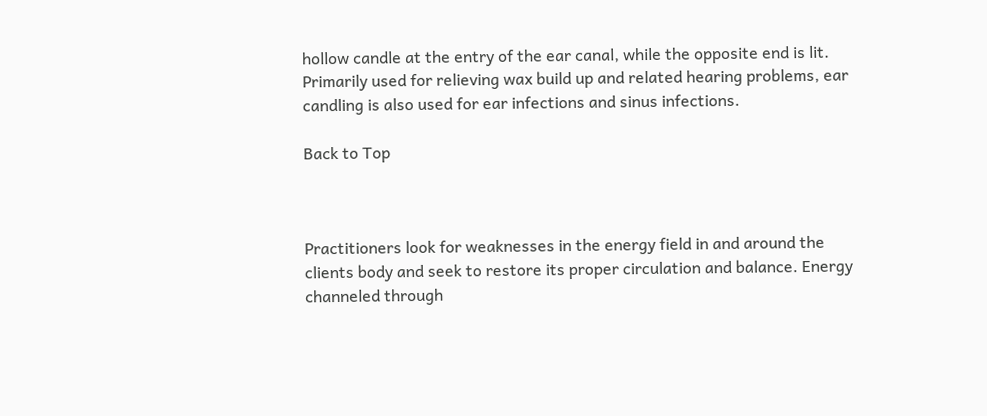hollow candle at the entry of the ear canal, while the opposite end is lit. Primarily used for relieving wax build up and related hearing problems, ear candling is also used for ear infections and sinus infections.

Back to Top



Practitioners look for weaknesses in the energy field in and around the clients body and seek to restore its proper circulation and balance. Energy channeled through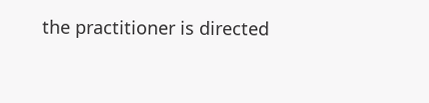the practitioner is directed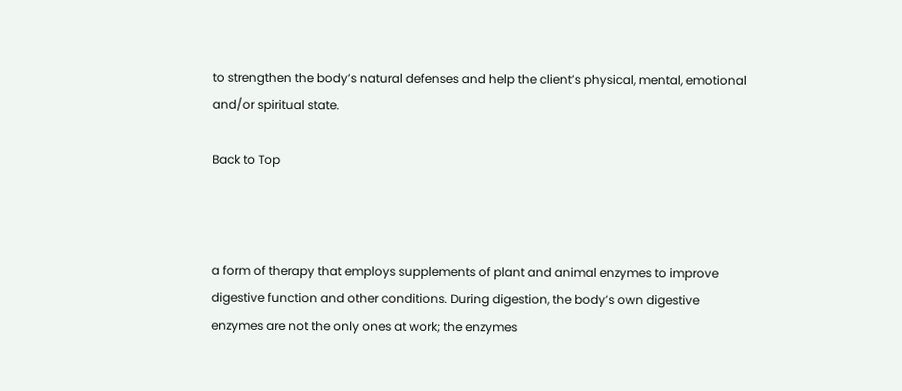to strengthen the body’s natural defenses and help the client’s physical, mental, emotional and/or spiritual state.

Back to Top



a form of therapy that employs supplements of plant and animal enzymes to improve digestive function and other conditions. During digestion, the body’s own digestive enzymes are not the only ones at work; the enzymes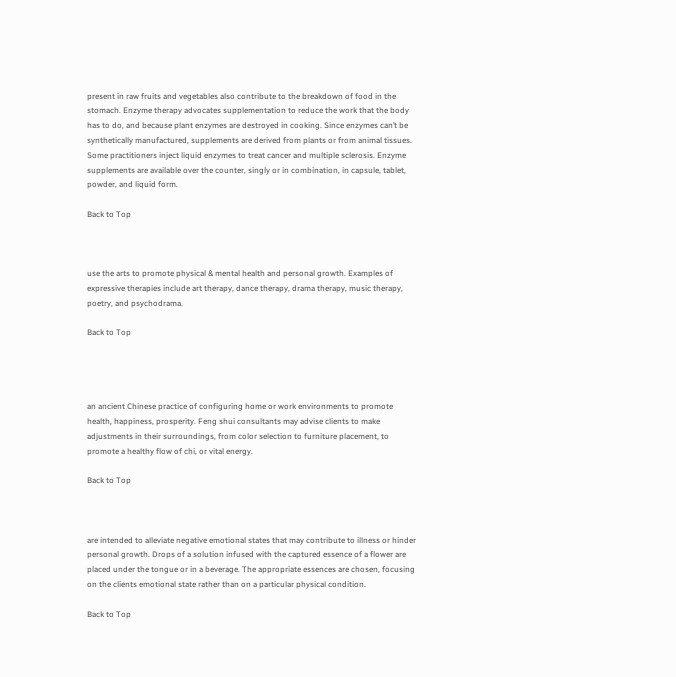present in raw fruits and vegetables also contribute to the breakdown of food in the stomach. Enzyme therapy advocates supplementation to reduce the work that the body has to do, and because plant enzymes are destroyed in cooking. Since enzymes can’t be synthetically manufactured, supplements are derived from plants or from animal tissues. Some practitioners inject liquid enzymes to treat cancer and multiple sclerosis. Enzyme supplements are available over the counter, singly or in combination, in capsule, tablet, powder, and liquid form.

Back to Top



use the arts to promote physical & mental health and personal growth. Examples of expressive therapies include art therapy, dance therapy, drama therapy, music therapy, poetry, and psychodrama.

Back to Top




an ancient Chinese practice of configuring home or work environments to promote health, happiness, prosperity. Feng shui consultants may advise clients to make adjustments in their surroundings, from color selection to furniture placement, to promote a healthy flow of chi, or vital energy.

Back to Top



are intended to alleviate negative emotional states that may contribute to illness or hinder personal growth. Drops of a solution infused with the captured essence of a flower are placed under the tongue or in a beverage. The appropriate essences are chosen, focusing on the clients emotional state rather than on a particular physical condition.

Back to Top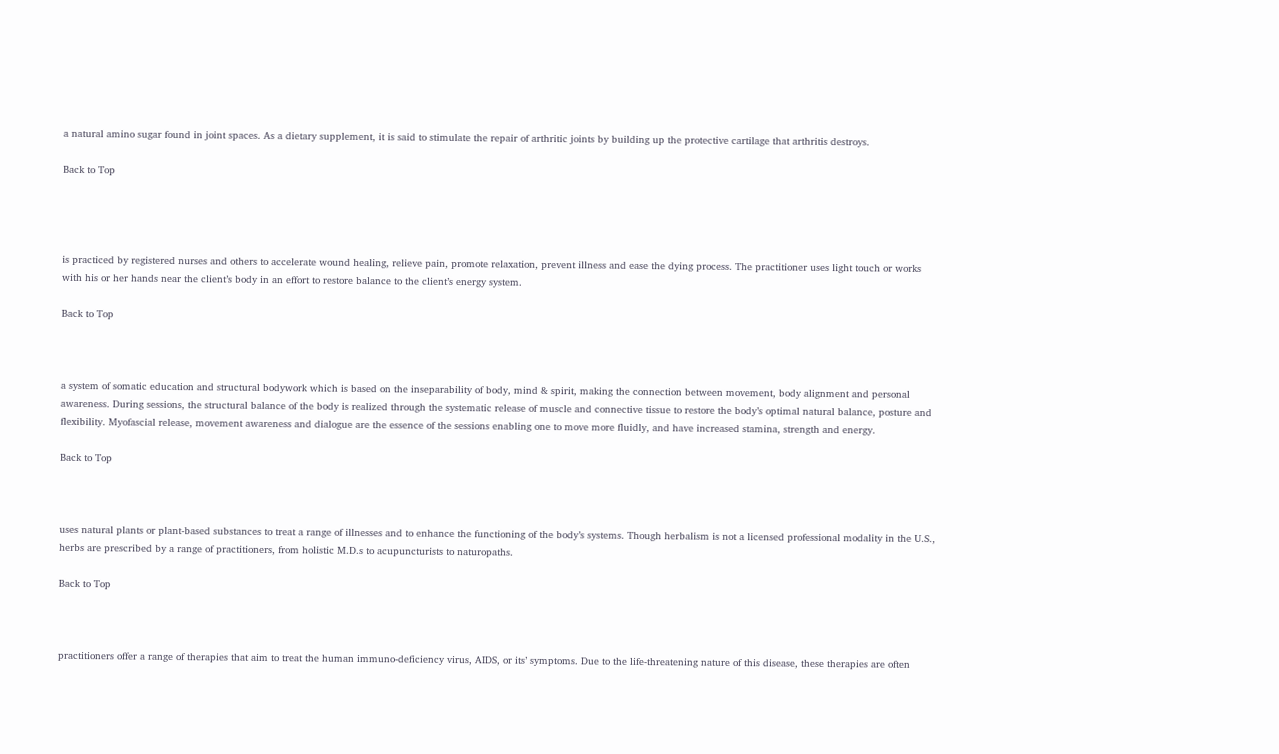a natural amino sugar found in joint spaces. As a dietary supplement, it is said to stimulate the repair of arthritic joints by building up the protective cartilage that arthritis destroys.

Back to Top




is practiced by registered nurses and others to accelerate wound healing, relieve pain, promote relaxation, prevent illness and ease the dying process. The practitioner uses light touch or works with his or her hands near the client’s body in an effort to restore balance to the client’s energy system.

Back to Top



a system of somatic education and structural bodywork which is based on the inseparability of body, mind & spirit, making the connection between movement, body alignment and personal awareness. During sessions, the structural balance of the body is realized through the systematic release of muscle and connective tissue to restore the body’s optimal natural balance, posture and flexibility. Myofascial release, movement awareness and dialogue are the essence of the sessions enabling one to move more fluidly, and have increased stamina, strength and energy.

Back to Top



uses natural plants or plant-based substances to treat a range of illnesses and to enhance the functioning of the body’s systems. Though herbalism is not a licensed professional modality in the U.S., herbs are prescribed by a range of practitioners, from holistic M.D.s to acupuncturists to naturopaths.

Back to Top



practitioners offer a range of therapies that aim to treat the human immuno-deficiency virus, AIDS, or its’ symptoms. Due to the life-threatening nature of this disease, these therapies are often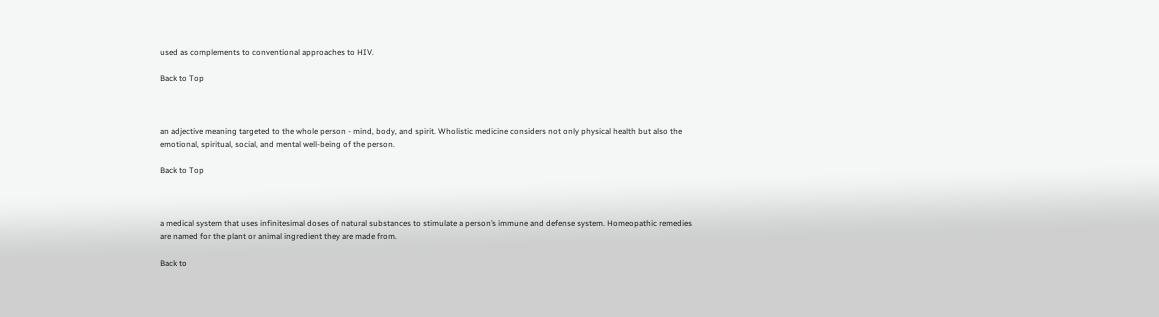used as complements to conventional approaches to HIV.

Back to Top



an adjective meaning targeted to the whole person - mind, body, and spirit. Wholistic medicine considers not only physical health but also the emotional, spiritual, social, and mental well-being of the person.

Back to Top



a medical system that uses infinitesimal doses of natural substances to stimulate a person’s immune and defense system. Homeopathic remedies are named for the plant or animal ingredient they are made from.

Back to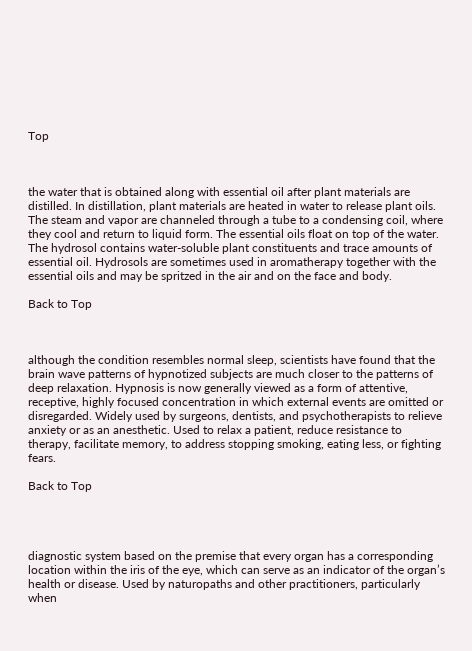Top



the water that is obtained along with essential oil after plant materials are distilled. In distillation, plant materials are heated in water to release plant oils. The steam and vapor are channeled through a tube to a condensing coil, where they cool and return to liquid form. The essential oils float on top of the water. The hydrosol contains water-soluble plant constituents and trace amounts of essential oil. Hydrosols are sometimes used in aromatherapy together with the essential oils and may be spritzed in the air and on the face and body.

Back to Top



although the condition resembles normal sleep, scientists have found that the brain wave patterns of hypnotized subjects are much closer to the patterns of deep relaxation. Hypnosis is now generally viewed as a form of attentive, receptive, highly focused concentration in which external events are omitted or disregarded. Widely used by surgeons, dentists, and psychotherapists to relieve anxiety or as an anesthetic. Used to relax a patient, reduce resistance to therapy, facilitate memory, to address stopping smoking, eating less, or fighting fears.

Back to Top




diagnostic system based on the premise that every organ has a corresponding location within the iris of the eye, which can serve as an indicator of the organ’s health or disease. Used by naturopaths and other practitioners, particularly when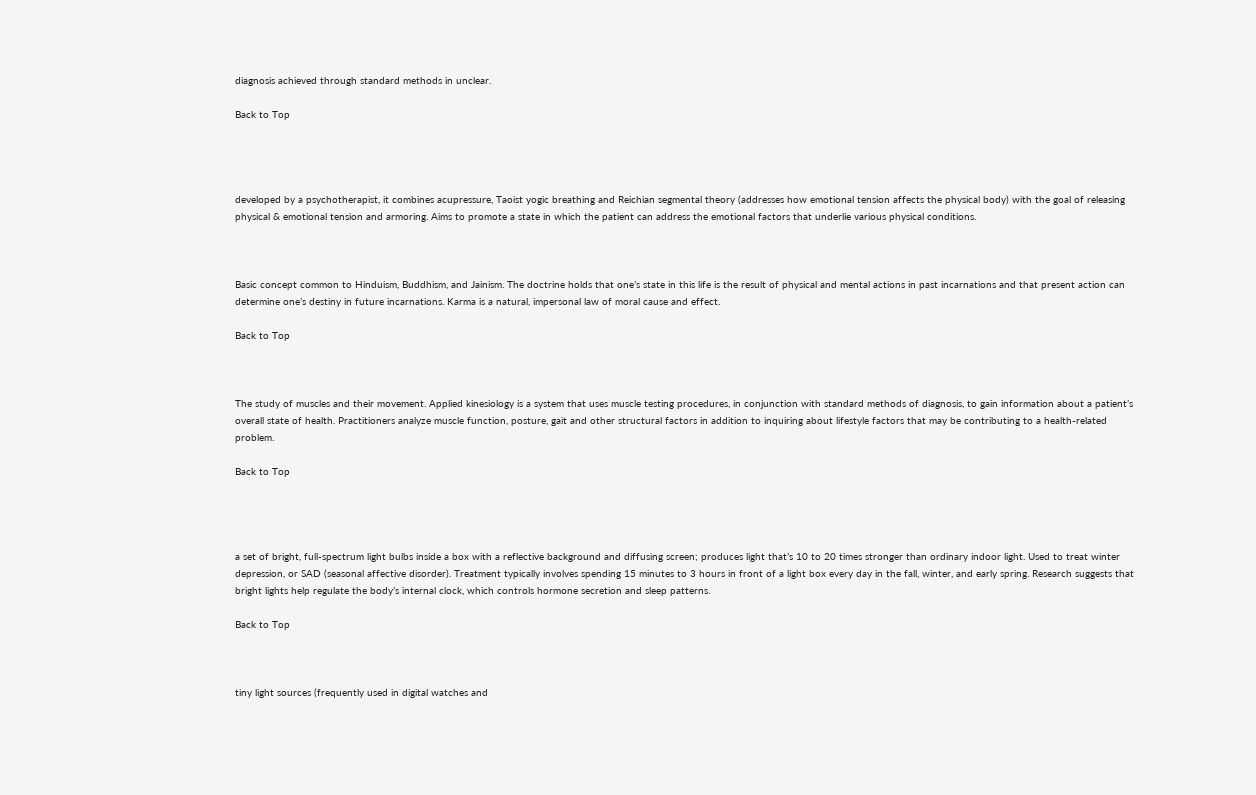diagnosis achieved through standard methods in unclear.

Back to Top




developed by a psychotherapist, it combines acupressure, Taoist yogic breathing and Reichian segmental theory (addresses how emotional tension affects the physical body) with the goal of releasing physical & emotional tension and armoring. Aims to promote a state in which the patient can address the emotional factors that underlie various physical conditions.



Basic concept common to Hinduism, Buddhism, and Jainism. The doctrine holds that one’s state in this life is the result of physical and mental actions in past incarnations and that present action can determine one’s destiny in future incarnations. Karma is a natural, impersonal law of moral cause and effect.

Back to Top



The study of muscles and their movement. Applied kinesiology is a system that uses muscle testing procedures, in conjunction with standard methods of diagnosis, to gain information about a patient’s overall state of health. Practitioners analyze muscle function, posture, gait and other structural factors in addition to inquiring about lifestyle factors that may be contributing to a health-related problem.

Back to Top




a set of bright, full-spectrum light bulbs inside a box with a reflective background and diffusing screen; produces light that’s 10 to 20 times stronger than ordinary indoor light. Used to treat winter depression, or SAD (seasonal affective disorder). Treatment typically involves spending 15 minutes to 3 hours in front of a light box every day in the fall, winter, and early spring. Research suggests that bright lights help regulate the body’s internal clock, which controls hormone secretion and sleep patterns.

Back to Top



tiny light sources (frequently used in digital watches and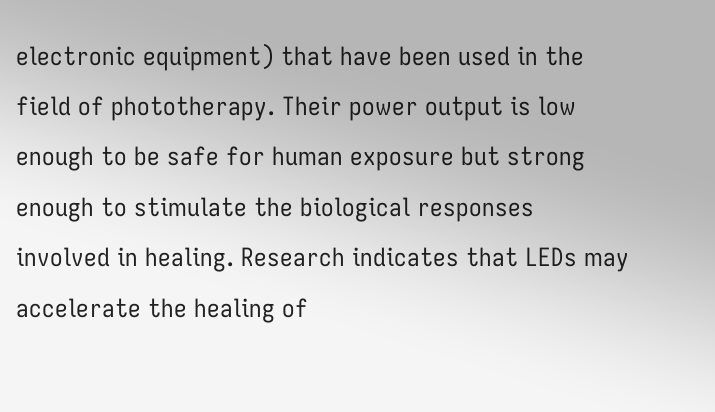electronic equipment) that have been used in the field of phototherapy. Their power output is low enough to be safe for human exposure but strong enough to stimulate the biological responses involved in healing. Research indicates that LEDs may accelerate the healing of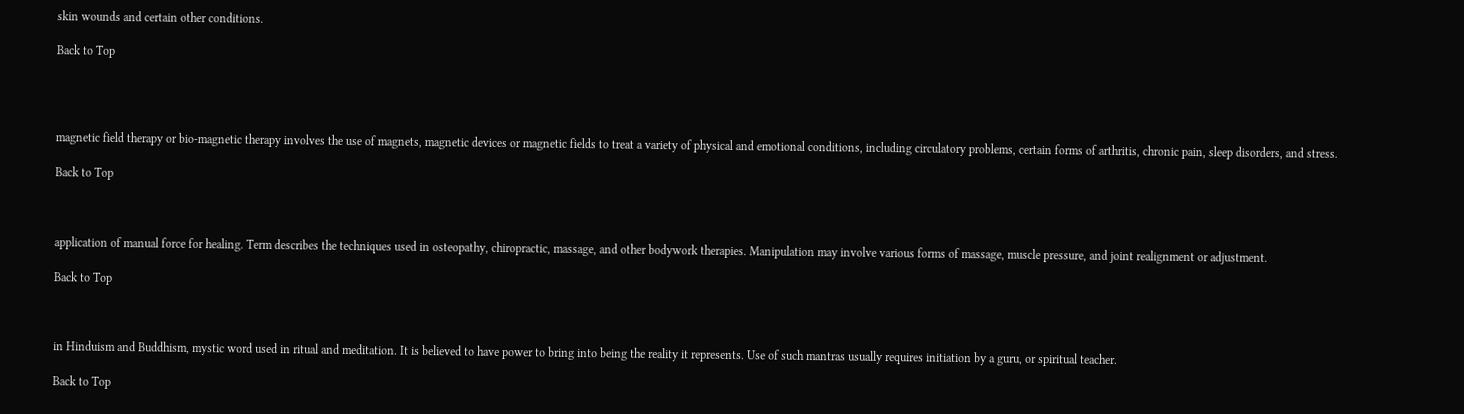skin wounds and certain other conditions.

Back to Top




magnetic field therapy or bio-magnetic therapy involves the use of magnets, magnetic devices or magnetic fields to treat a variety of physical and emotional conditions, including circulatory problems, certain forms of arthritis, chronic pain, sleep disorders, and stress.

Back to Top



application of manual force for healing. Term describes the techniques used in osteopathy, chiropractic, massage, and other bodywork therapies. Manipulation may involve various forms of massage, muscle pressure, and joint realignment or adjustment.

Back to Top



in Hinduism and Buddhism, mystic word used in ritual and meditation. It is believed to have power to bring into being the reality it represents. Use of such mantras usually requires initiation by a guru, or spiritual teacher.

Back to Top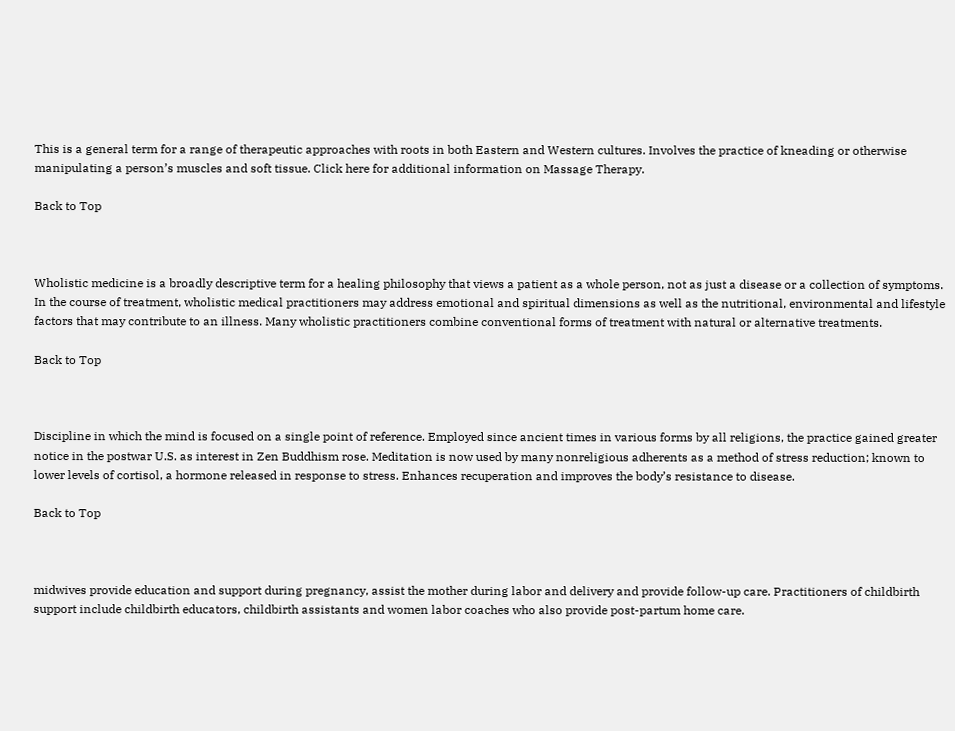This is a general term for a range of therapeutic approaches with roots in both Eastern and Western cultures. Involves the practice of kneading or otherwise manipulating a person’s muscles and soft tissue. Click here for additional information on Massage Therapy.

Back to Top



Wholistic medicine is a broadly descriptive term for a healing philosophy that views a patient as a whole person, not as just a disease or a collection of symptoms. In the course of treatment, wholistic medical practitioners may address emotional and spiritual dimensions as well as the nutritional, environmental and lifestyle factors that may contribute to an illness. Many wholistic practitioners combine conventional forms of treatment with natural or alternative treatments.

Back to Top



Discipline in which the mind is focused on a single point of reference. Employed since ancient times in various forms by all religions, the practice gained greater notice in the postwar U.S. as interest in Zen Buddhism rose. Meditation is now used by many nonreligious adherents as a method of stress reduction; known to lower levels of cortisol, a hormone released in response to stress. Enhances recuperation and improves the body’s resistance to disease.

Back to Top



midwives provide education and support during pregnancy, assist the mother during labor and delivery and provide follow-up care. Practitioners of childbirth support include childbirth educators, childbirth assistants and women labor coaches who also provide post-partum home care.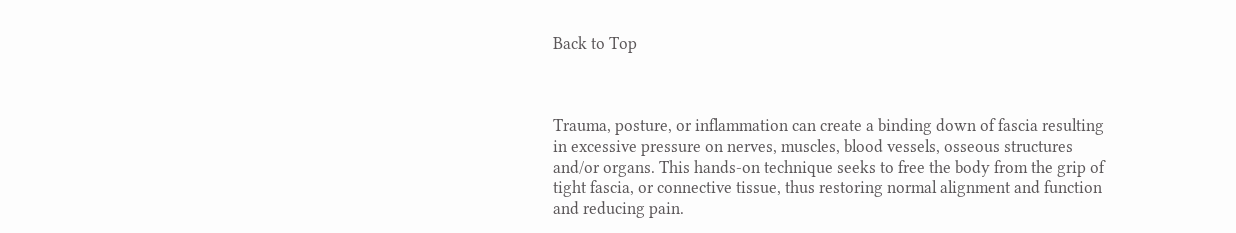Back to Top



Trauma, posture, or inflammation can create a binding down of fascia resulting in excessive pressure on nerves, muscles, blood vessels, osseous structures and/or organs. This hands-on technique seeks to free the body from the grip of tight fascia, or connective tissue, thus restoring normal alignment and function and reducing pain.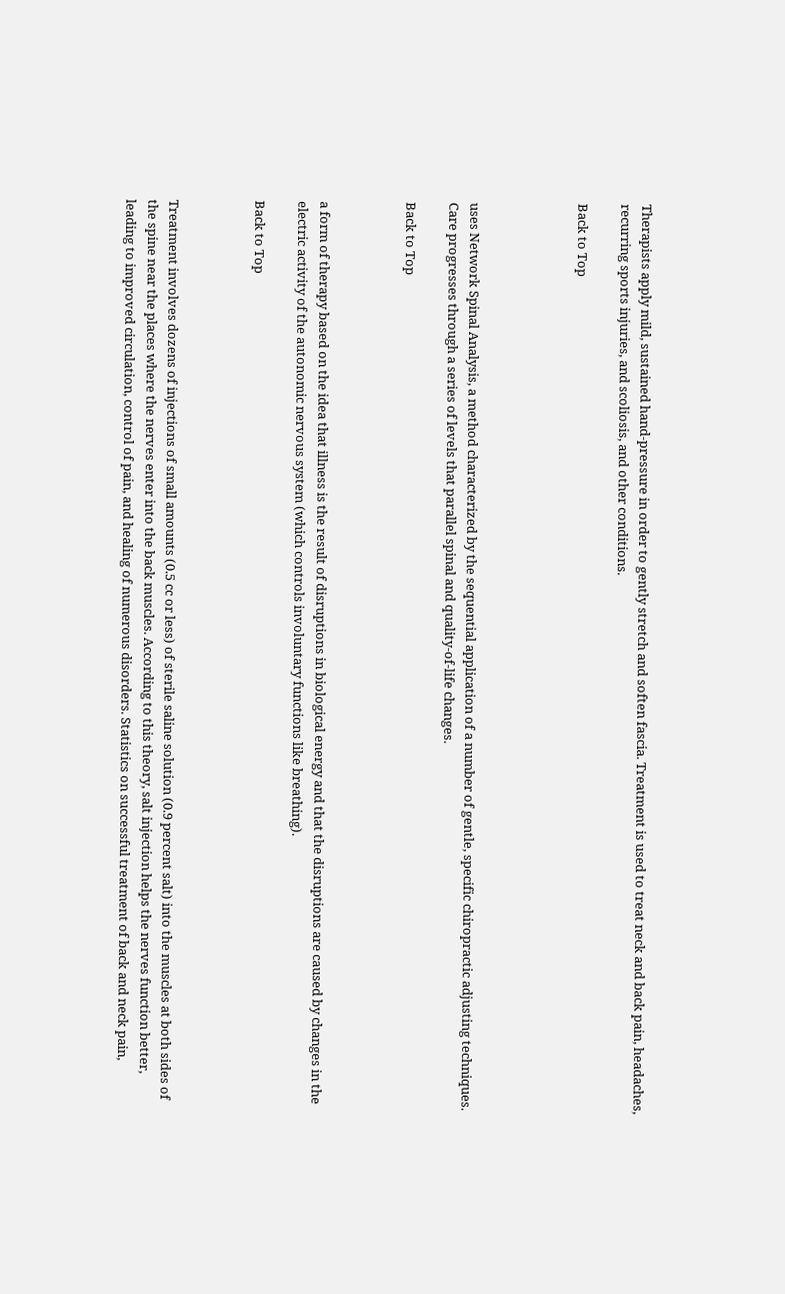Therapists apply mild, sustained hand-pressure in order to gently stretch and soften fascia. Treatment is used to treat neck and back pain, headaches, recurring sports injuries, and scoliosis, and other conditions.

Back to Top




uses Network Spinal Analysis, a method characterized by the sequential application of a number of gentle, specific chiropractic adjusting techniques. Care progresses through a series of levels that parallel spinal and quality-of-life changes.

Back to Top



a form of therapy based on the idea that illness is the result of disruptions in biological energy and that the disruptions are caused by changes in the electric activity of the autonomic nervous system (which controls involuntary functions like breathing).

Back to Top



Treatment involves dozens of injections of small amounts (0.5 cc or less) of sterile saline solution (0.9 percent salt) into the muscles at both sides of the spine near the places where the nerves enter into the back muscles. According to this theory, salt injection helps the nerves function better, leading to improved circulation, control of pain, and healing of numerous disorders. Statistics on successful treatment of back and neck pain,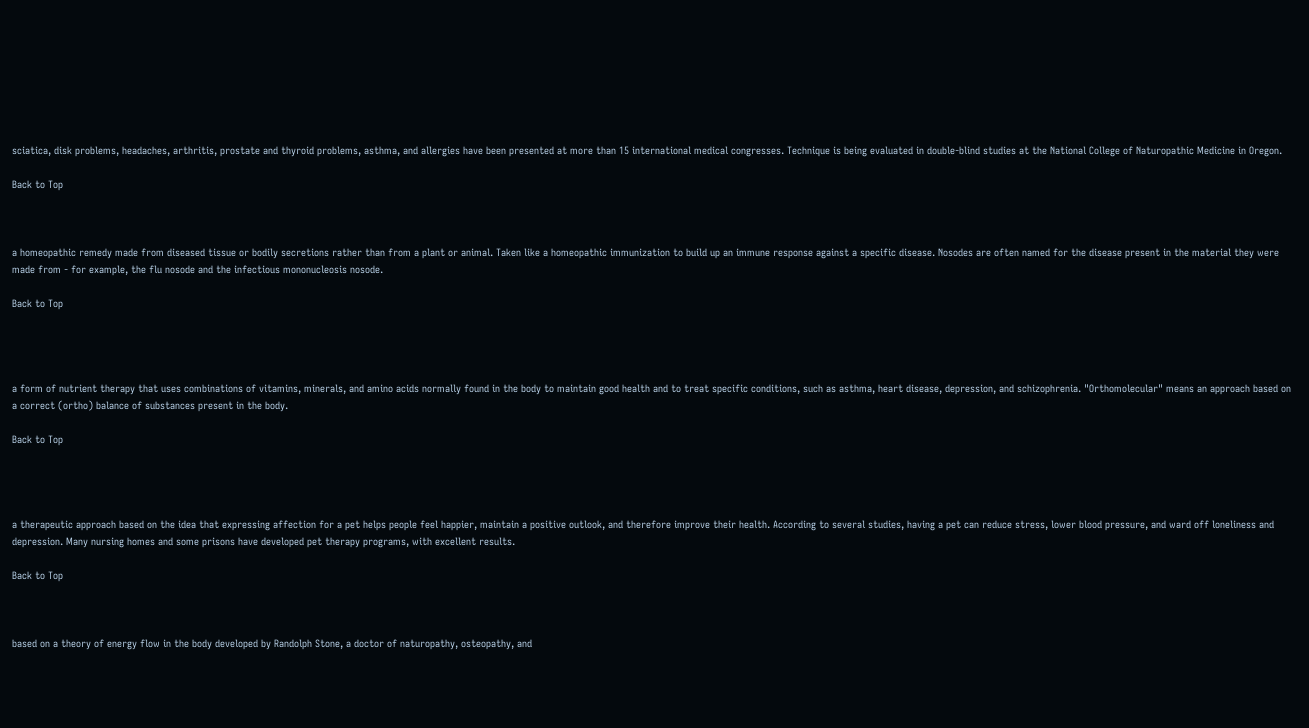sciatica, disk problems, headaches, arthritis, prostate and thyroid problems, asthma, and allergies have been presented at more than 15 international medical congresses. Technique is being evaluated in double-blind studies at the National College of Naturopathic Medicine in Oregon.

Back to Top



a homeopathic remedy made from diseased tissue or bodily secretions rather than from a plant or animal. Taken like a homeopathic immunization to build up an immune response against a specific disease. Nosodes are often named for the disease present in the material they were made from - for example, the flu nosode and the infectious mononucleosis nosode.

Back to Top




a form of nutrient therapy that uses combinations of vitamins, minerals, and amino acids normally found in the body to maintain good health and to treat specific conditions, such as asthma, heart disease, depression, and schizophrenia. "Orthomolecular" means an approach based on a correct (ortho) balance of substances present in the body.

Back to Top




a therapeutic approach based on the idea that expressing affection for a pet helps people feel happier, maintain a positive outlook, and therefore improve their health. According to several studies, having a pet can reduce stress, lower blood pressure, and ward off loneliness and depression. Many nursing homes and some prisons have developed pet therapy programs, with excellent results.

Back to Top



based on a theory of energy flow in the body developed by Randolph Stone, a doctor of naturopathy, osteopathy, and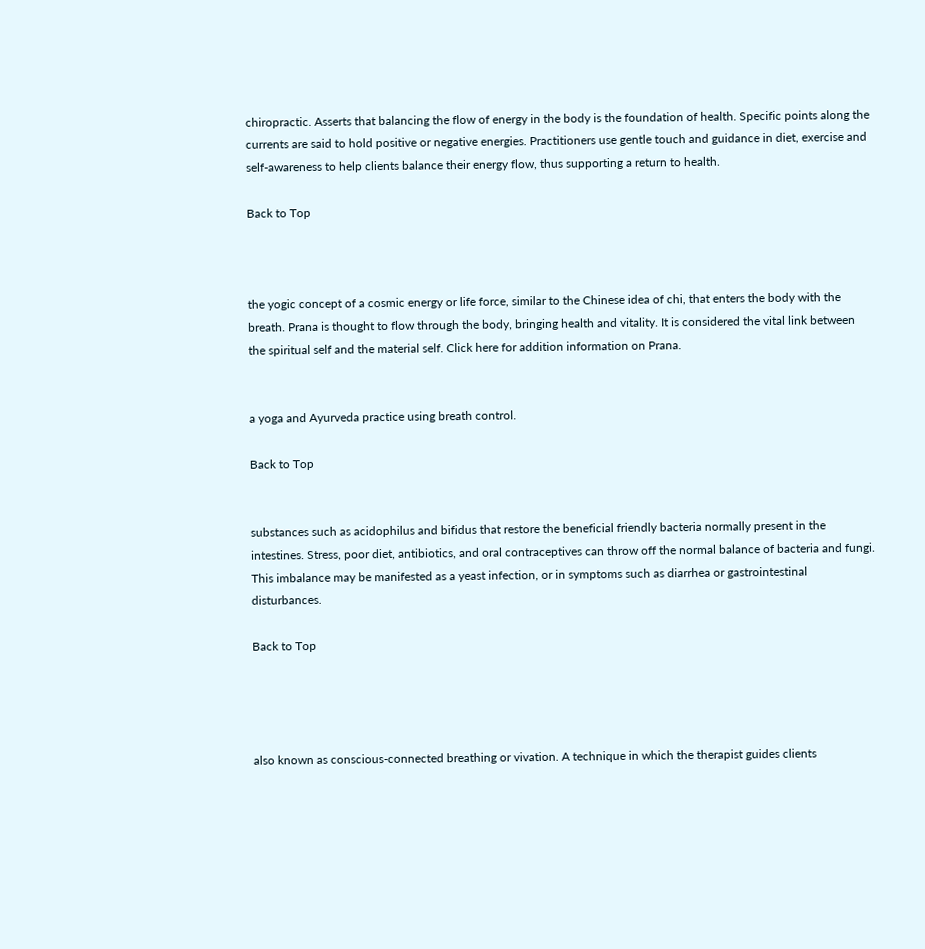chiropractic. Asserts that balancing the flow of energy in the body is the foundation of health. Specific points along the currents are said to hold positive or negative energies. Practitioners use gentle touch and guidance in diet, exercise and self-awareness to help clients balance their energy flow, thus supporting a return to health.

Back to Top



the yogic concept of a cosmic energy or life force, similar to the Chinese idea of chi, that enters the body with the breath. Prana is thought to flow through the body, bringing health and vitality. It is considered the vital link between the spiritual self and the material self. Click here for addition information on Prana.


a yoga and Ayurveda practice using breath control.

Back to Top


substances such as acidophilus and bifidus that restore the beneficial friendly bacteria normally present in the intestines. Stress, poor diet, antibiotics, and oral contraceptives can throw off the normal balance of bacteria and fungi. This imbalance may be manifested as a yeast infection, or in symptoms such as diarrhea or gastrointestinal disturbances.

Back to Top




also known as conscious-connected breathing or vivation. A technique in which the therapist guides clients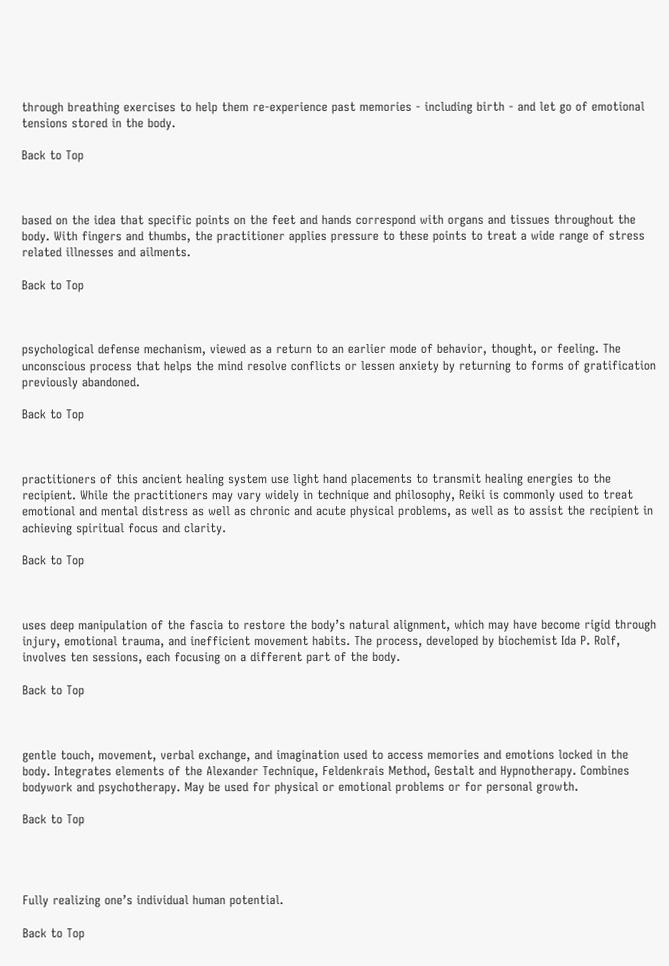through breathing exercises to help them re-experience past memories - including birth - and let go of emotional tensions stored in the body.

Back to Top



based on the idea that specific points on the feet and hands correspond with organs and tissues throughout the body. With fingers and thumbs, the practitioner applies pressure to these points to treat a wide range of stress related illnesses and ailments.

Back to Top



psychological defense mechanism, viewed as a return to an earlier mode of behavior, thought, or feeling. The unconscious process that helps the mind resolve conflicts or lessen anxiety by returning to forms of gratification previously abandoned.

Back to Top



practitioners of this ancient healing system use light hand placements to transmit healing energies to the recipient. While the practitioners may vary widely in technique and philosophy, Reiki is commonly used to treat emotional and mental distress as well as chronic and acute physical problems, as well as to assist the recipient in achieving spiritual focus and clarity.

Back to Top



uses deep manipulation of the fascia to restore the body’s natural alignment, which may have become rigid through injury, emotional trauma, and inefficient movement habits. The process, developed by biochemist Ida P. Rolf, involves ten sessions, each focusing on a different part of the body.

Back to Top



gentle touch, movement, verbal exchange, and imagination used to access memories and emotions locked in the body. Integrates elements of the Alexander Technique, Feldenkrais Method, Gestalt and Hypnotherapy. Combines bodywork and psychotherapy. May be used for physical or emotional problems or for personal growth.

Back to Top




Fully realizing one’s individual human potential.

Back to Top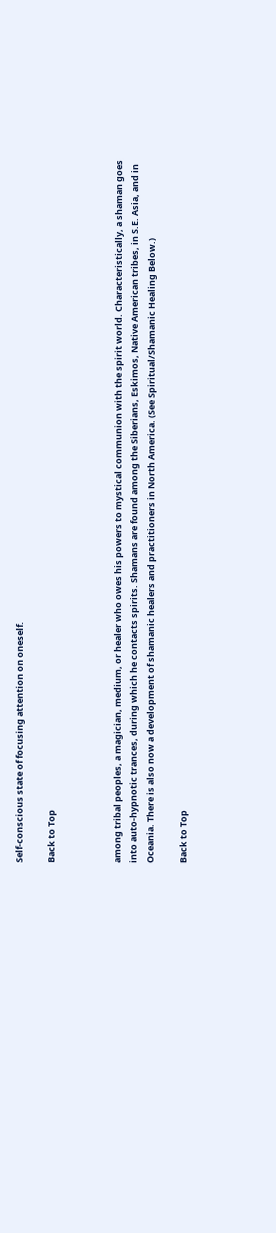Self-conscious state of focusing attention on oneself.

Back to Top



among tribal peoples, a magician, medium, or healer who owes his powers to mystical communion with the spirit world. Characteristically, a shaman goes into auto-hypnotic trances, during which he contacts spirits. Shamans are found among the Siberians, Eskimos, Native American tribes, in S.E. Asia, and in Oceania. There is also now a development of shamanic healers and practitioners in North America. (See Spiritual/Shamanic Healing Below.)

Back to Top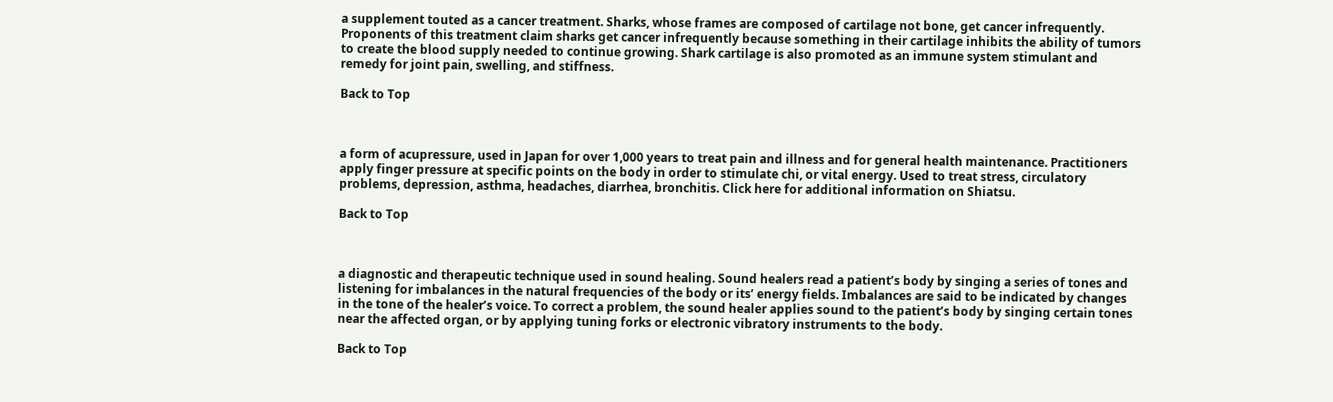a supplement touted as a cancer treatment. Sharks, whose frames are composed of cartilage not bone, get cancer infrequently. Proponents of this treatment claim sharks get cancer infrequently because something in their cartilage inhibits the ability of tumors to create the blood supply needed to continue growing. Shark cartilage is also promoted as an immune system stimulant and remedy for joint pain, swelling, and stiffness.

Back to Top



a form of acupressure, used in Japan for over 1,000 years to treat pain and illness and for general health maintenance. Practitioners apply finger pressure at specific points on the body in order to stimulate chi, or vital energy. Used to treat stress, circulatory problems, depression, asthma, headaches, diarrhea, bronchitis. Click here for additional information on Shiatsu.

Back to Top



a diagnostic and therapeutic technique used in sound healing. Sound healers read a patient’s body by singing a series of tones and listening for imbalances in the natural frequencies of the body or its’ energy fields. Imbalances are said to be indicated by changes in the tone of the healer’s voice. To correct a problem, the sound healer applies sound to the patient’s body by singing certain tones near the affected organ, or by applying tuning forks or electronic vibratory instruments to the body.

Back to Top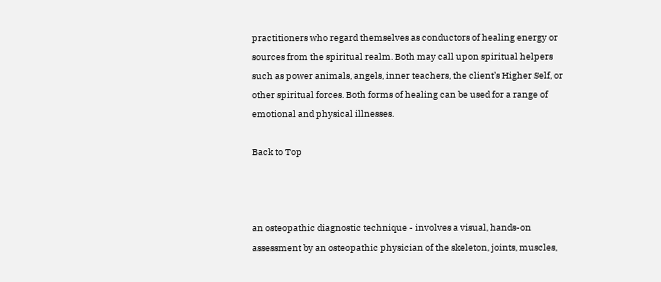practitioners who regard themselves as conductors of healing energy or sources from the spiritual realm. Both may call upon spiritual helpers such as power animals, angels, inner teachers, the client’s Higher Self, or other spiritual forces. Both forms of healing can be used for a range of emotional and physical illnesses.

Back to Top



an osteopathic diagnostic technique - involves a visual, hands-on assessment by an osteopathic physician of the skeleton, joints, muscles,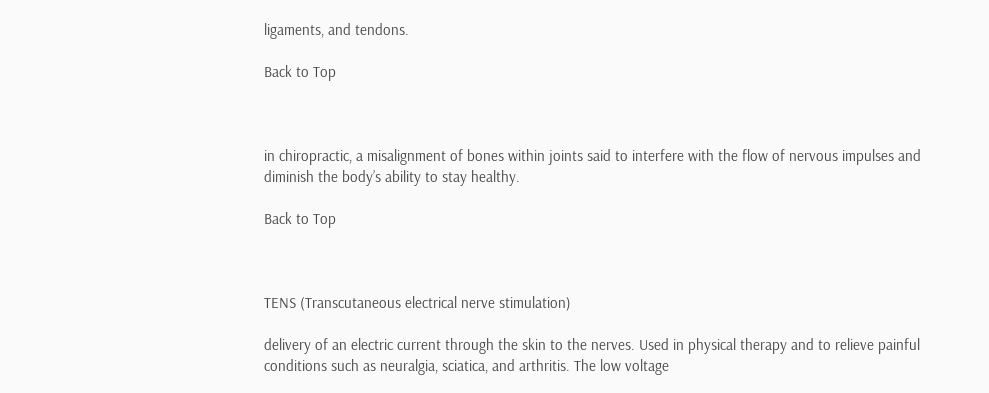ligaments, and tendons.

Back to Top



in chiropractic, a misalignment of bones within joints said to interfere with the flow of nervous impulses and diminish the body’s ability to stay healthy.

Back to Top



TENS (Transcutaneous electrical nerve stimulation)

delivery of an electric current through the skin to the nerves. Used in physical therapy and to relieve painful conditions such as neuralgia, sciatica, and arthritis. The low voltage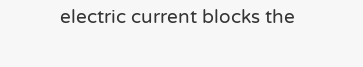electric current blocks the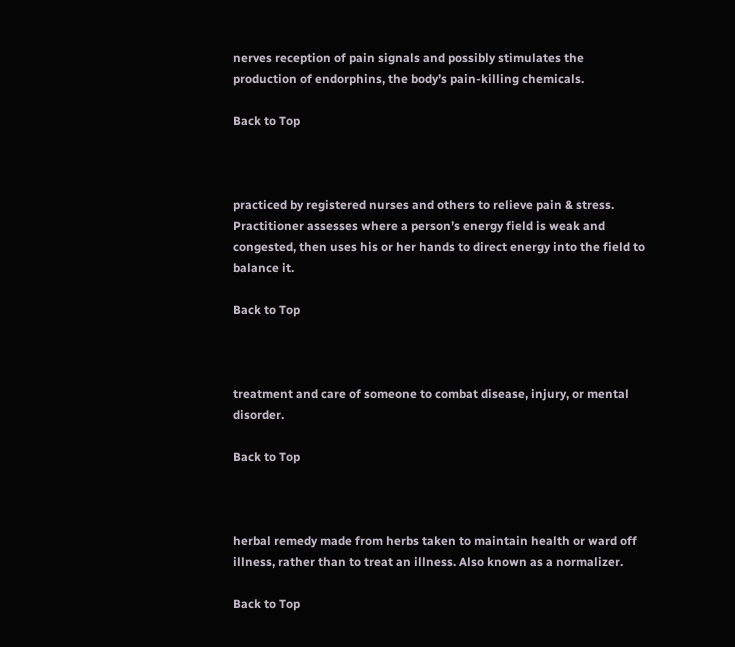nerves reception of pain signals and possibly stimulates the production of endorphins, the body’s pain-killing chemicals.

Back to Top



practiced by registered nurses and others to relieve pain & stress. Practitioner assesses where a person’s energy field is weak and congested, then uses his or her hands to direct energy into the field to balance it.

Back to Top



treatment and care of someone to combat disease, injury, or mental disorder.

Back to Top



herbal remedy made from herbs taken to maintain health or ward off illness, rather than to treat an illness. Also known as a normalizer.

Back to Top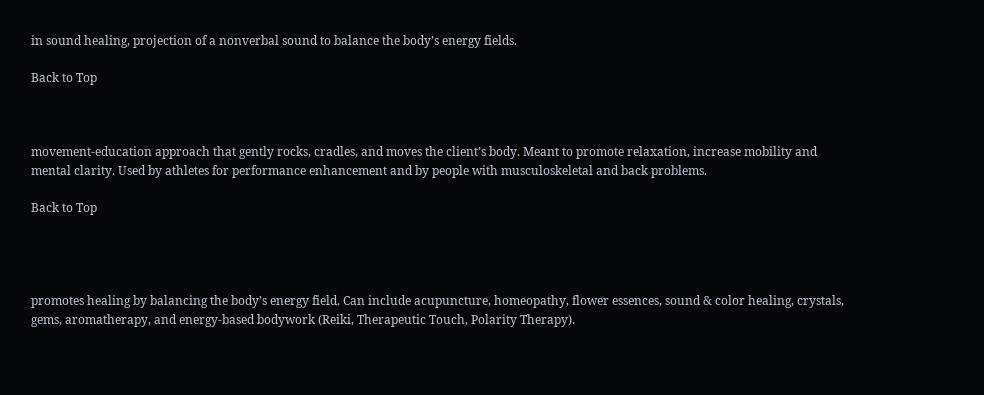in sound healing, projection of a nonverbal sound to balance the body’s energy fields.

Back to Top



movement-education approach that gently rocks, cradles, and moves the client’s body. Meant to promote relaxation, increase mobility and mental clarity. Used by athletes for performance enhancement and by people with musculoskeletal and back problems.

Back to Top




promotes healing by balancing the body’s energy field. Can include acupuncture, homeopathy, flower essences, sound & color healing, crystals, gems, aromatherapy, and energy-based bodywork (Reiki, Therapeutic Touch, Polarity Therapy).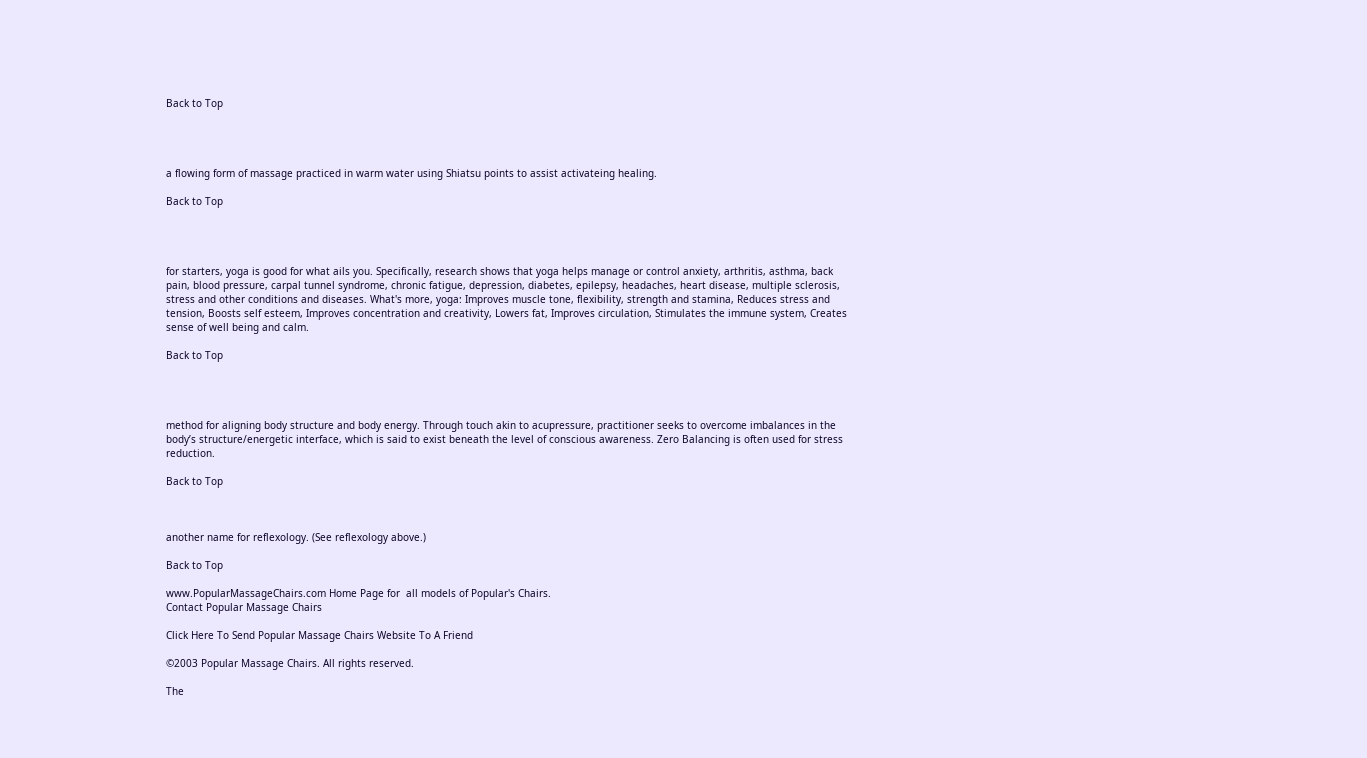Back to Top




a flowing form of massage practiced in warm water using Shiatsu points to assist activateing healing.

Back to Top




for starters, yoga is good for what ails you. Specifically, research shows that yoga helps manage or control anxiety, arthritis, asthma, back pain, blood pressure, carpal tunnel syndrome, chronic fatigue, depression, diabetes, epilepsy, headaches, heart disease, multiple sclerosis, stress and other conditions and diseases. What's more, yoga: Improves muscle tone, flexibility, strength and stamina, Reduces stress and tension, Boosts self esteem, Improves concentration and creativity, Lowers fat, Improves circulation, Stimulates the immune system, Creates sense of well being and calm.

Back to Top




method for aligning body structure and body energy. Through touch akin to acupressure, practitioner seeks to overcome imbalances in the body’s structure/energetic interface, which is said to exist beneath the level of conscious awareness. Zero Balancing is often used for stress reduction.

Back to Top



another name for reflexology. (See reflexology above.)

Back to Top

www.PopularMassageChairs.com Home Page for  all models of Popular's Chairs.
Contact Popular Massage Chairs

Click Here To Send Popular Massage Chairs Website To A Friend

©2003 Popular Massage Chairs. All rights reserved.

The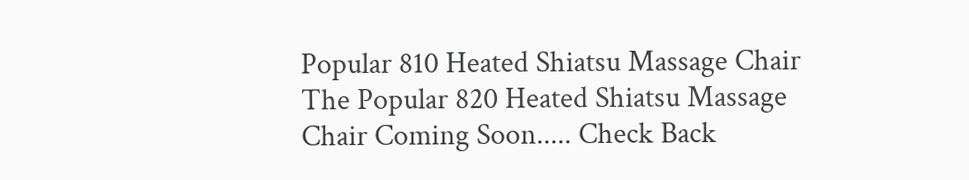Popular 810 Heated Shiatsu Massage Chair The Popular 820 Heated Shiatsu Massage Chair Coming Soon..... Check Back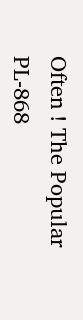Often ! The Popular PL-868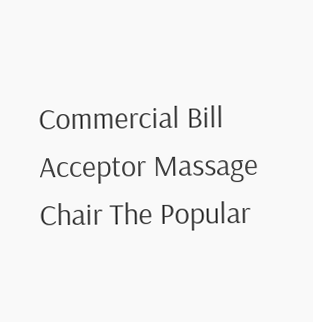Commercial Bill Acceptor Massage Chair The Popular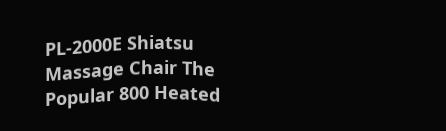PL-2000E Shiatsu Massage Chair The Popular 800 Heated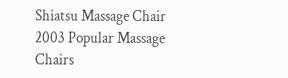Shiatsu Massage Chair
2003 Popular Massage Chairs